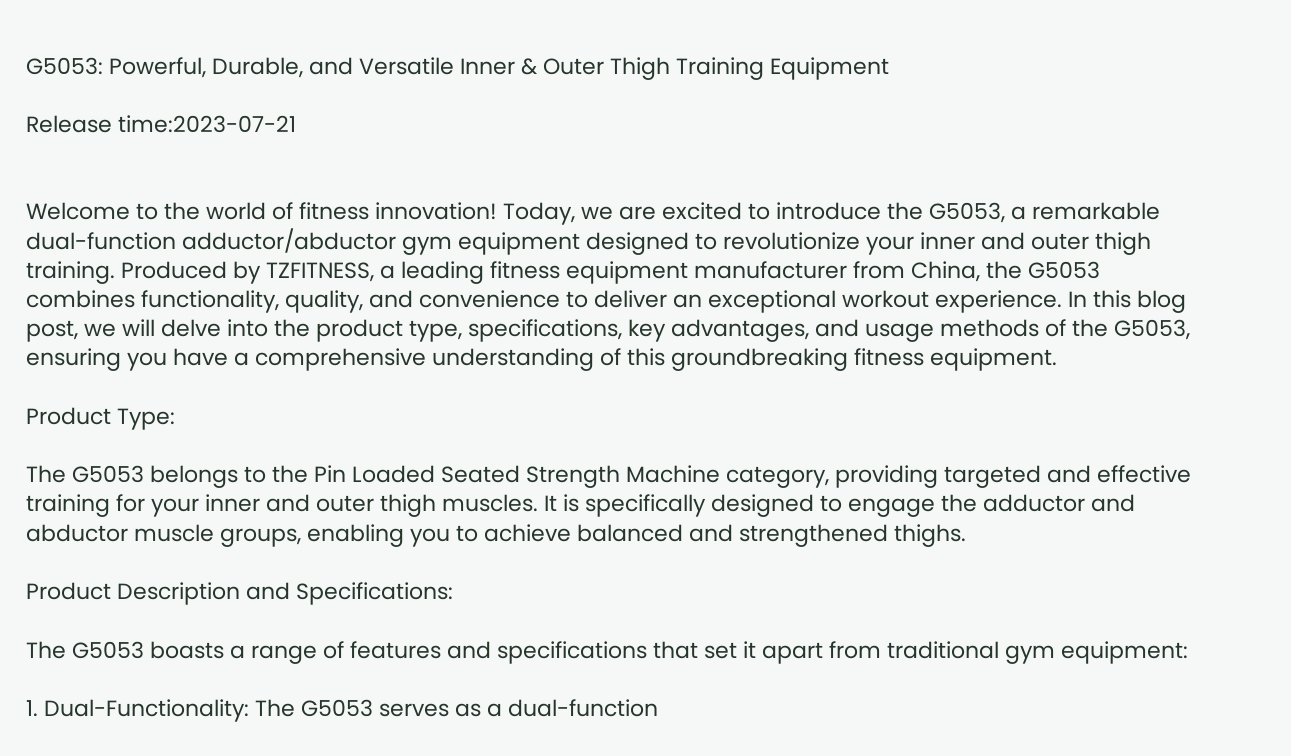G5053: Powerful, Durable, and Versatile Inner & Outer Thigh Training Equipment

Release time:2023-07-21


Welcome to the world of fitness innovation! Today, we are excited to introduce the G5053, a remarkable dual-function adductor/abductor gym equipment designed to revolutionize your inner and outer thigh training. Produced by TZFITNESS, a leading fitness equipment manufacturer from China, the G5053 combines functionality, quality, and convenience to deliver an exceptional workout experience. In this blog post, we will delve into the product type, specifications, key advantages, and usage methods of the G5053, ensuring you have a comprehensive understanding of this groundbreaking fitness equipment.

Product Type:

The G5053 belongs to the Pin Loaded Seated Strength Machine category, providing targeted and effective training for your inner and outer thigh muscles. It is specifically designed to engage the adductor and abductor muscle groups, enabling you to achieve balanced and strengthened thighs.

Product Description and Specifications:

The G5053 boasts a range of features and specifications that set it apart from traditional gym equipment:

1. Dual-Functionality: The G5053 serves as a dual-function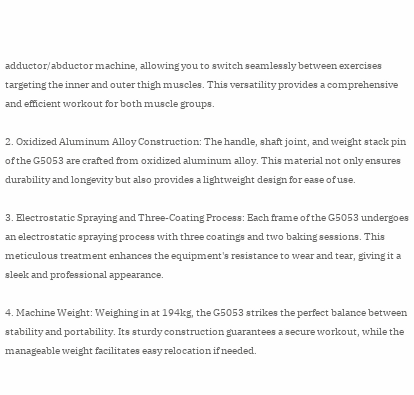adductor/abductor machine, allowing you to switch seamlessly between exercises targeting the inner and outer thigh muscles. This versatility provides a comprehensive and efficient workout for both muscle groups.

2. Oxidized Aluminum Alloy Construction: The handle, shaft joint, and weight stack pin of the G5053 are crafted from oxidized aluminum alloy. This material not only ensures durability and longevity but also provides a lightweight design for ease of use.

3. Electrostatic Spraying and Three-Coating Process: Each frame of the G5053 undergoes an electrostatic spraying process with three coatings and two baking sessions. This meticulous treatment enhances the equipment's resistance to wear and tear, giving it a sleek and professional appearance.

4. Machine Weight: Weighing in at 194kg, the G5053 strikes the perfect balance between stability and portability. Its sturdy construction guarantees a secure workout, while the manageable weight facilitates easy relocation if needed.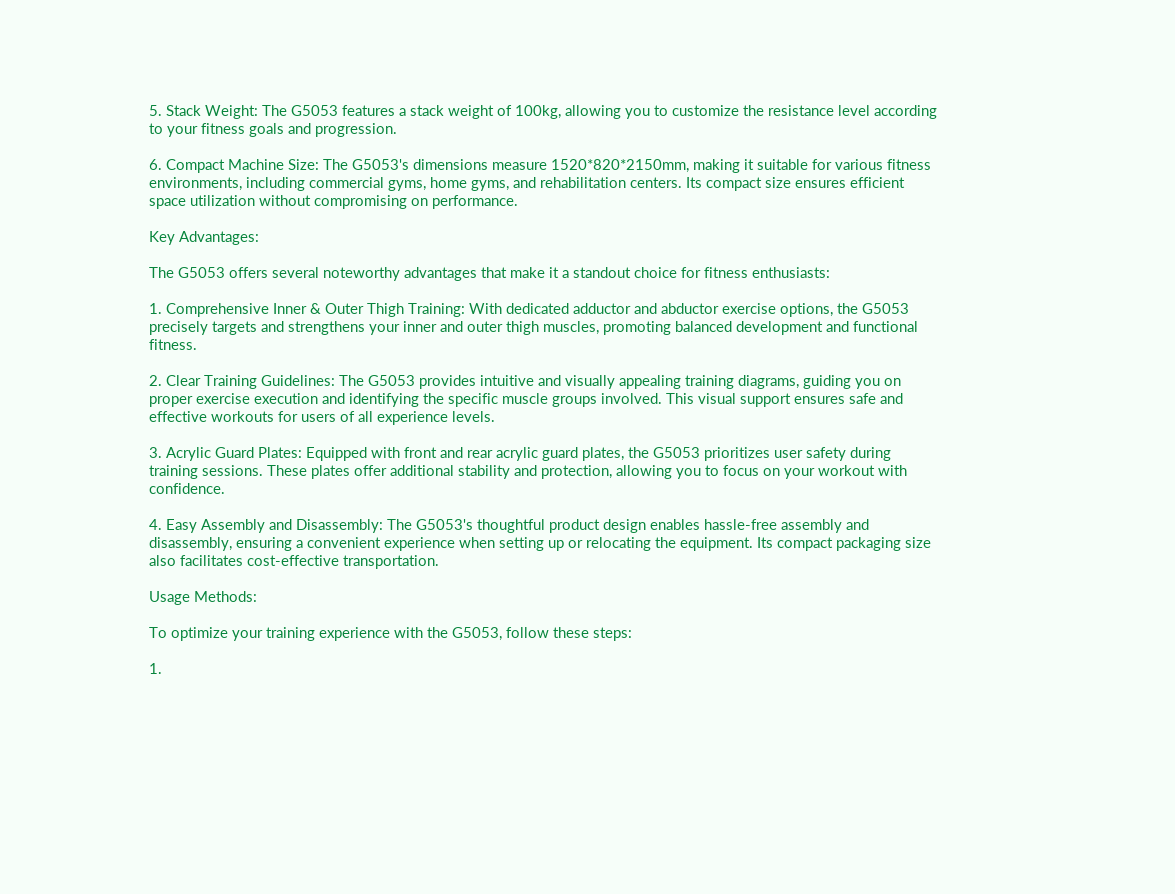5. Stack Weight: The G5053 features a stack weight of 100kg, allowing you to customize the resistance level according to your fitness goals and progression.

6. Compact Machine Size: The G5053's dimensions measure 1520*820*2150mm, making it suitable for various fitness environments, including commercial gyms, home gyms, and rehabilitation centers. Its compact size ensures efficient space utilization without compromising on performance.

Key Advantages:

The G5053 offers several noteworthy advantages that make it a standout choice for fitness enthusiasts:

1. Comprehensive Inner & Outer Thigh Training: With dedicated adductor and abductor exercise options, the G5053 precisely targets and strengthens your inner and outer thigh muscles, promoting balanced development and functional fitness.

2. Clear Training Guidelines: The G5053 provides intuitive and visually appealing training diagrams, guiding you on proper exercise execution and identifying the specific muscle groups involved. This visual support ensures safe and effective workouts for users of all experience levels.

3. Acrylic Guard Plates: Equipped with front and rear acrylic guard plates, the G5053 prioritizes user safety during training sessions. These plates offer additional stability and protection, allowing you to focus on your workout with confidence.

4. Easy Assembly and Disassembly: The G5053's thoughtful product design enables hassle-free assembly and disassembly, ensuring a convenient experience when setting up or relocating the equipment. Its compact packaging size also facilitates cost-effective transportation.

Usage Methods:

To optimize your training experience with the G5053, follow these steps:

1.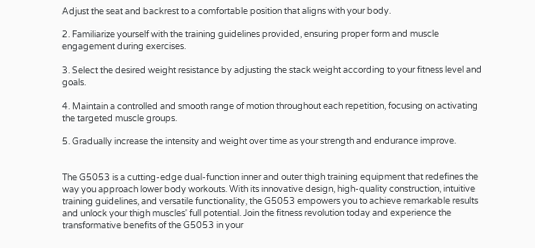Adjust the seat and backrest to a comfortable position that aligns with your body.

2. Familiarize yourself with the training guidelines provided, ensuring proper form and muscle engagement during exercises.

3. Select the desired weight resistance by adjusting the stack weight according to your fitness level and goals.

4. Maintain a controlled and smooth range of motion throughout each repetition, focusing on activating the targeted muscle groups.

5. Gradually increase the intensity and weight over time as your strength and endurance improve.


The G5053 is a cutting-edge dual-function inner and outer thigh training equipment that redefines the way you approach lower body workouts. With its innovative design, high-quality construction, intuitive training guidelines, and versatile functionality, the G5053 empowers you to achieve remarkable results and unlock your thigh muscles' full potential. Join the fitness revolution today and experience the transformative benefits of the G5053 in your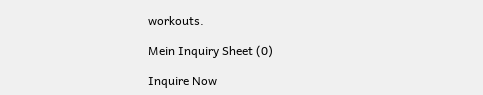workouts.

Mein Inquiry Sheet (0)

Inquire Now